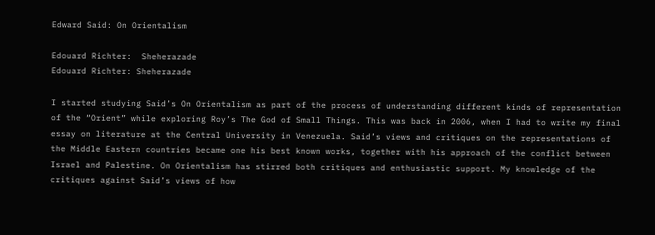Edward Said: On Orientalism

Edouard Richter:  Sheherazade
Edouard Richter: Sheherazade

I started studying Said’s On Orientalism as part of the process of understanding different kinds of representation of the “Orient” while exploring Roy’s The God of Small Things. This was back in 2006, when I had to write my final essay on literature at the Central University in Venezuela. Said’s views and critiques on the representations of the Middle Eastern countries became one his best known works, together with his approach of the conflict between Israel and Palestine. On Orientalism has stirred both critiques and enthusiastic support. My knowledge of the critiques against Said’s views of how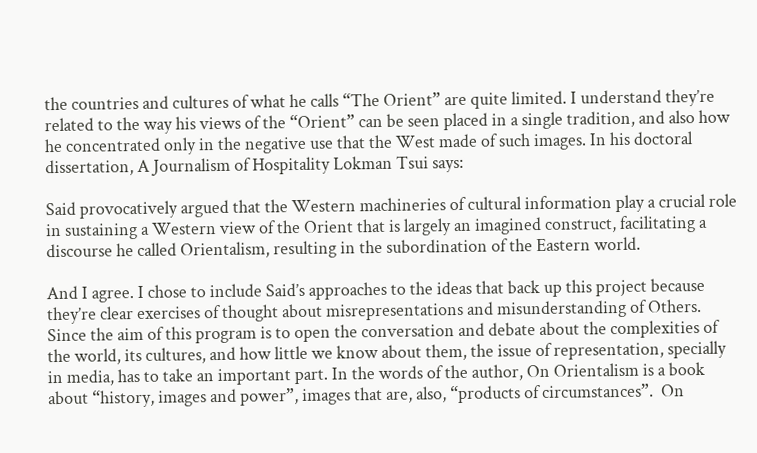the countries and cultures of what he calls “The Orient” are quite limited. I understand they’re related to the way his views of the “Orient” can be seen placed in a single tradition, and also how he concentrated only in the negative use that the West made of such images. In his doctoral dissertation, A Journalism of Hospitality Lokman Tsui says:

Said provocatively argued that the Western machineries of cultural information play a crucial role in sustaining a Western view of the Orient that is largely an imagined construct, facilitating a discourse he called Orientalism, resulting in the subordination of the Eastern world.

And I agree. I chose to include Said’s approaches to the ideas that back up this project because they’re clear exercises of thought about misrepresentations and misunderstanding of Others. Since the aim of this program is to open the conversation and debate about the complexities of the world, its cultures, and how little we know about them, the issue of representation, specially in media, has to take an important part. In the words of the author, On Orientalism is a book about “history, images and power”, images that are, also, “products of circumstances”.  On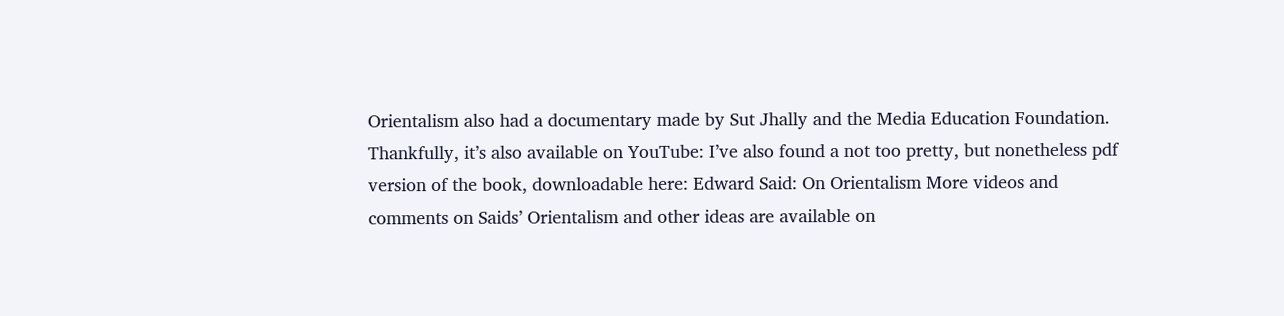Orientalism also had a documentary made by Sut Jhally and the Media Education Foundation. Thankfully, it’s also available on YouTube: I’ve also found a not too pretty, but nonetheless pdf version of the book, downloadable here: Edward Said: On Orientalism More videos and comments on Saids’ Orientalism and other ideas are available on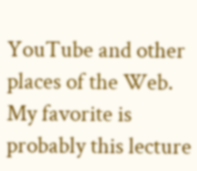YouTube and other places of the Web. My favorite is probably this lecture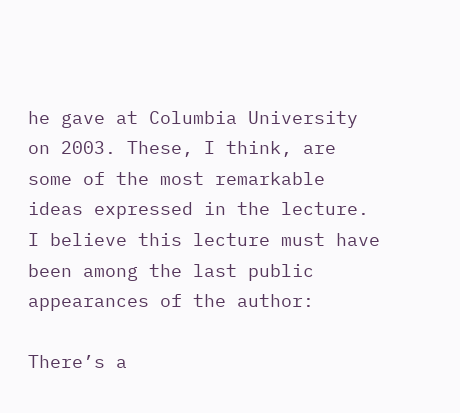he gave at Columbia University on 2003. These, I think, are some of the most remarkable ideas expressed in the lecture. I believe this lecture must have been among the last public appearances of the author:

There’s a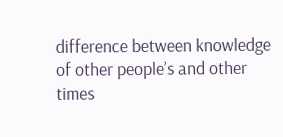difference between knowledge of other people’s and other times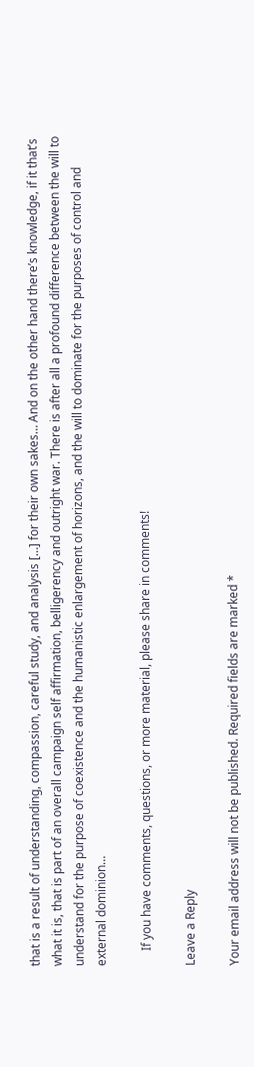that is a result of understanding, compassion, careful study, and analysis […] for their own sakes… And on the other hand there’s knowledge, if it that’s what it is, that is part of an overall campaign self affirmation, belligerency and outright war. There is after all a profound difference between the will to understand for the purpose of coexistence and the humanistic enlargement of horizons, and the will to dominate for the purposes of control and external dominion…

     If you have comments, questions, or more material, please share in comments!

Leave a Reply

Your email address will not be published. Required fields are marked *